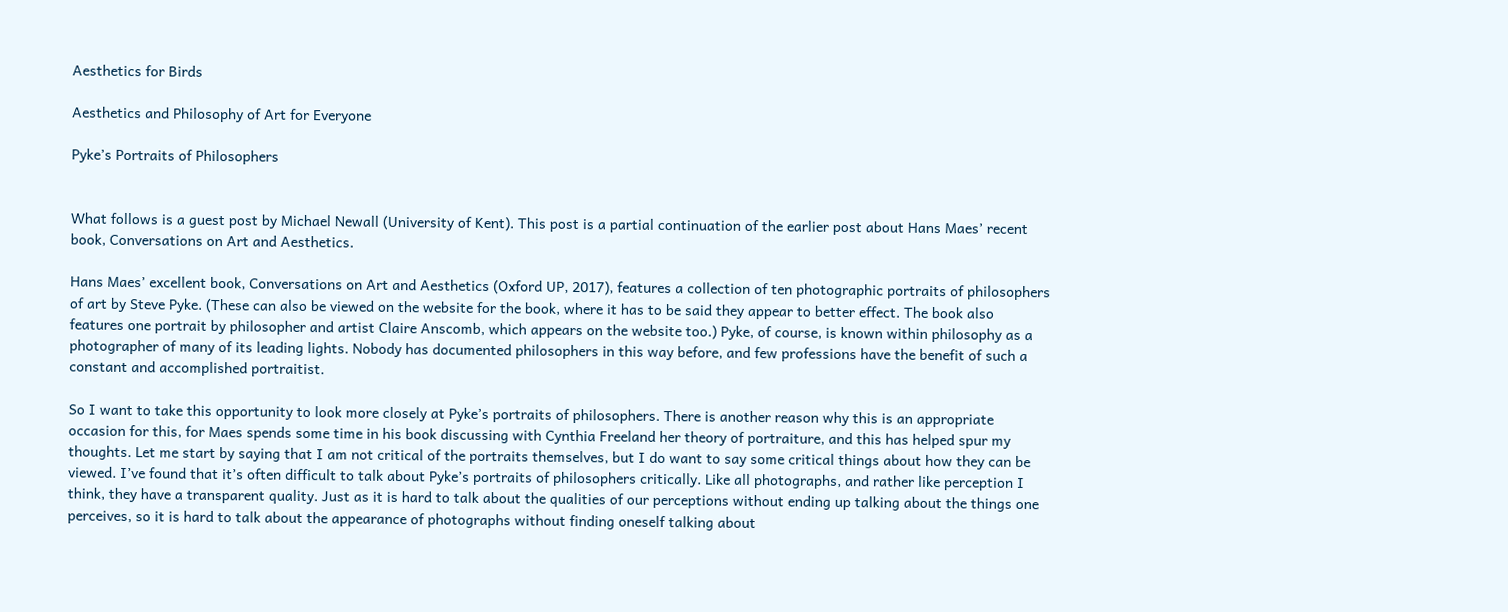Aesthetics for Birds

Aesthetics and Philosophy of Art for Everyone

Pyke’s Portraits of Philosophers


What follows is a guest post by Michael Newall (University of Kent). This post is a partial continuation of the earlier post about Hans Maes’ recent book, Conversations on Art and Aesthetics.

Hans Maes’ excellent book, Conversations on Art and Aesthetics (Oxford UP, 2017), features a collection of ten photographic portraits of philosophers of art by Steve Pyke. (These can also be viewed on the website for the book, where it has to be said they appear to better effect. The book also features one portrait by philosopher and artist Claire Anscomb, which appears on the website too.) Pyke, of course, is known within philosophy as a photographer of many of its leading lights. Nobody has documented philosophers in this way before, and few professions have the benefit of such a constant and accomplished portraitist.

So I want to take this opportunity to look more closely at Pyke’s portraits of philosophers. There is another reason why this is an appropriate occasion for this, for Maes spends some time in his book discussing with Cynthia Freeland her theory of portraiture, and this has helped spur my thoughts. Let me start by saying that I am not critical of the portraits themselves, but I do want to say some critical things about how they can be viewed. I’ve found that it’s often difficult to talk about Pyke’s portraits of philosophers critically. Like all photographs, and rather like perception I think, they have a transparent quality. Just as it is hard to talk about the qualities of our perceptions without ending up talking about the things one perceives, so it is hard to talk about the appearance of photographs without finding oneself talking about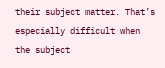their subject matter. That’s especially difficult when the subject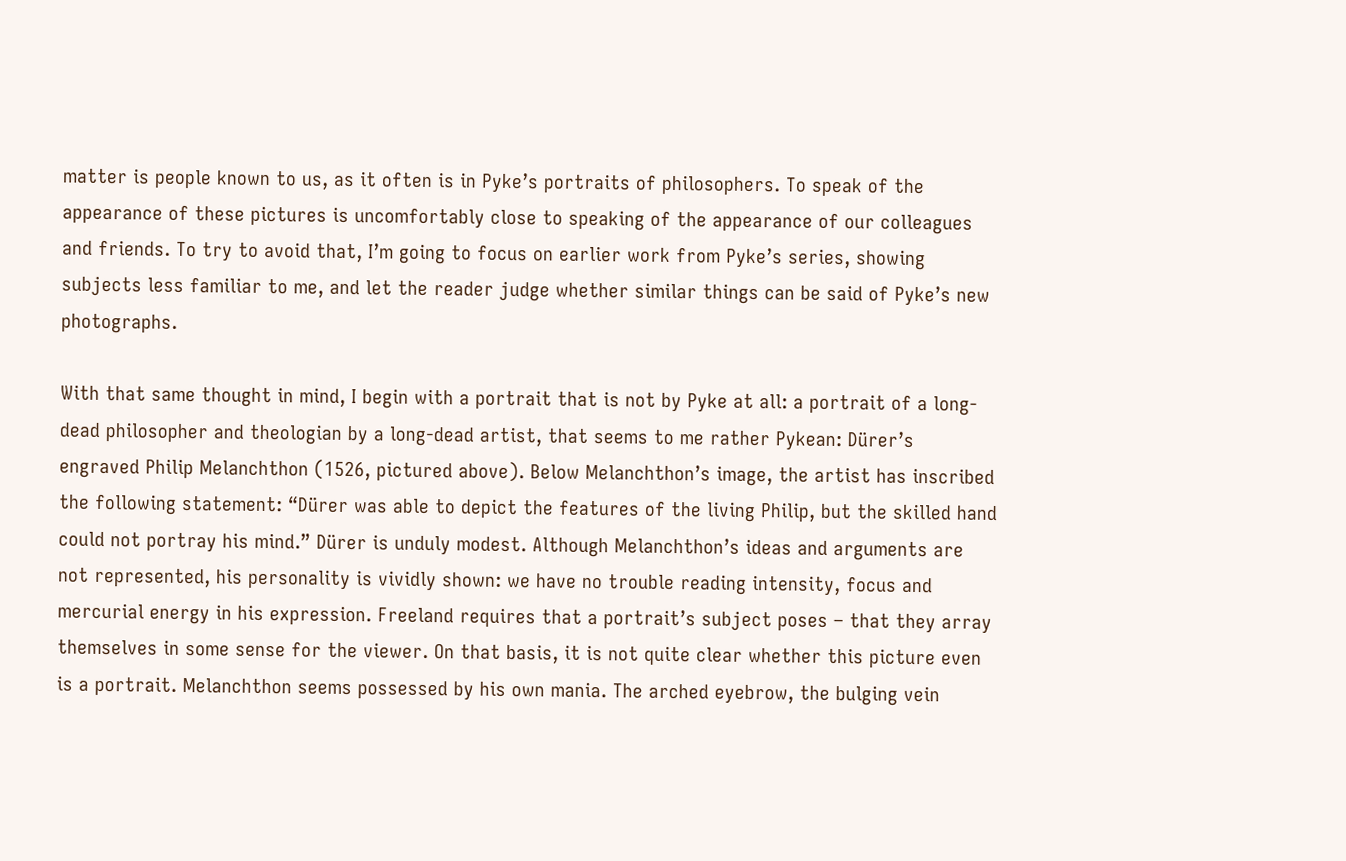matter is people known to us, as it often is in Pyke’s portraits of philosophers. To speak of the appearance of these pictures is uncomfortably close to speaking of the appearance of our colleagues and friends. To try to avoid that, I’m going to focus on earlier work from Pyke’s series, showing subjects less familiar to me, and let the reader judge whether similar things can be said of Pyke’s new photographs.

With that same thought in mind, I begin with a portrait that is not by Pyke at all: a portrait of a long-dead philosopher and theologian by a long-dead artist, that seems to me rather Pykean: Dürer’s engraved Philip Melanchthon (1526, pictured above). Below Melanchthon’s image, the artist has inscribed the following statement: “Dürer was able to depict the features of the living Philip, but the skilled hand could not portray his mind.” Dürer is unduly modest. Although Melanchthon’s ideas and arguments are not represented, his personality is vividly shown: we have no trouble reading intensity, focus and mercurial energy in his expression. Freeland requires that a portrait’s subject poses – that they array themselves in some sense for the viewer. On that basis, it is not quite clear whether this picture even is a portrait. Melanchthon seems possessed by his own mania. The arched eyebrow, the bulging vein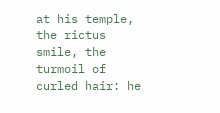at his temple, the rictus smile, the turmoil of curled hair: he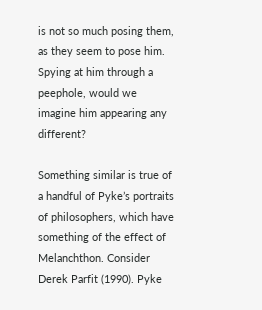is not so much posing them, as they seem to pose him. Spying at him through a peephole, would we imagine him appearing any different?

Something similar is true of a handful of Pyke’s portraits of philosophers, which have something of the effect of Melanchthon. Consider Derek Parfit (1990). Pyke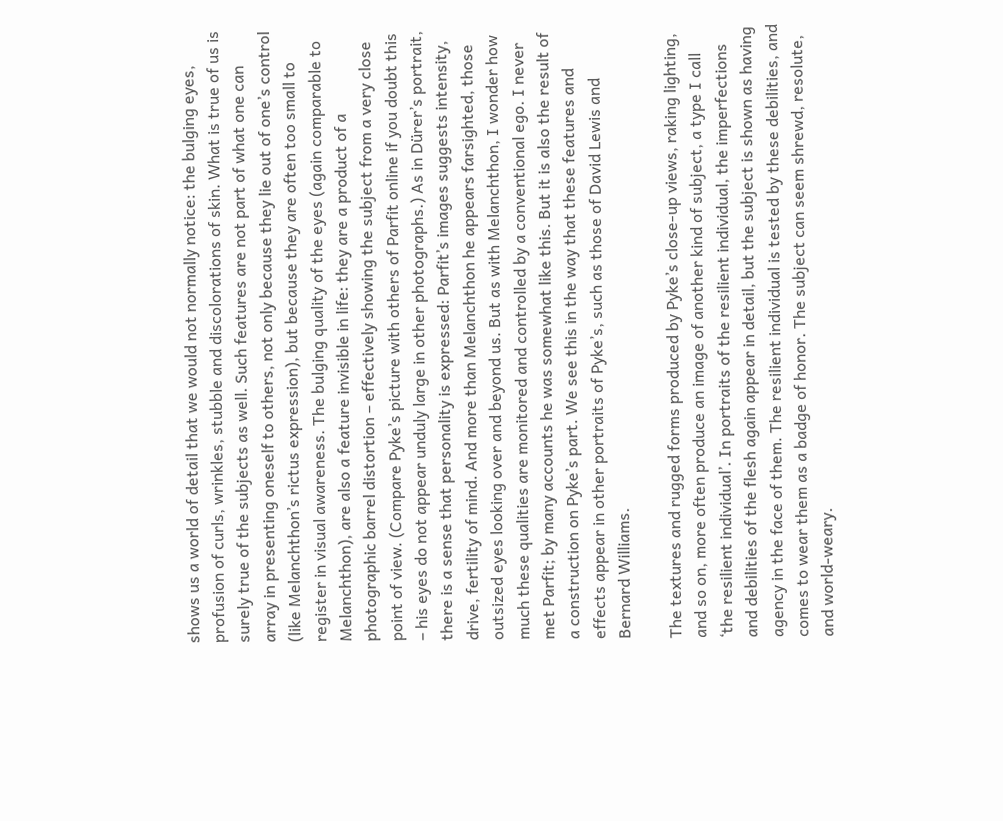shows us a world of detail that we would not normally notice: the bulging eyes, profusion of curls, wrinkles, stubble and discolorations of skin. What is true of us is surely true of the subjects as well. Such features are not part of what one can array in presenting oneself to others, not only because they lie out of one’s control (like Melanchthon’s rictus expression), but because they are often too small to register in visual awareness. The bulging quality of the eyes (again comparable to Melanchthon), are also a feature invisible in life: they are a product of a photographic barrel distortion – effectively showing the subject from a very close point of view. (Compare Pyke’s picture with others of Parfit online if you doubt this – his eyes do not appear unduly large in other photographs.) As in Dürer’s portrait, there is a sense that personality is expressed: Parfit’s images suggests intensity, drive, fertility of mind. And more than Melanchthon he appears farsighted, those outsized eyes looking over and beyond us. But as with Melanchthon, I wonder how much these qualities are monitored and controlled by a conventional ego. I never met Parfit; by many accounts he was somewhat like this. But it is also the result of a construction on Pyke’s part. We see this in the way that these features and effects appear in other portraits of Pyke’s, such as those of David Lewis and Bernard Williams.

The textures and rugged forms produced by Pyke’s close-up views, raking lighting, and so on, more often produce an image of another kind of subject, a type I call ‘the resilient individual’. In portraits of the resilient individual, the imperfections and debilities of the flesh again appear in detail, but the subject is shown as having agency in the face of them. The resilient individual is tested by these debilities, and comes to wear them as a badge of honor. The subject can seem shrewd, resolute, and world-weary.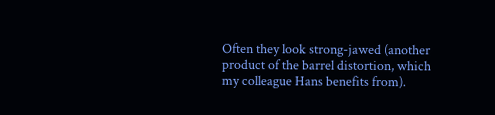Often they look strong-jawed (another product of the barrel distortion, which my colleague Hans benefits from).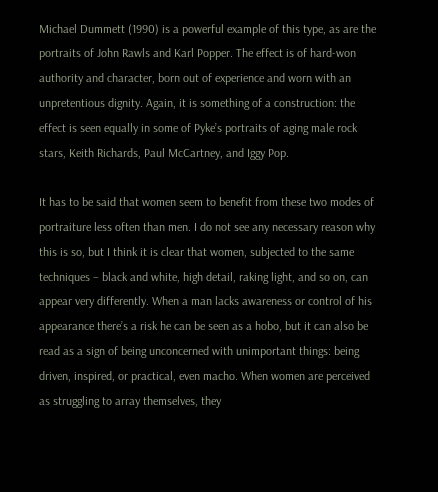Michael Dummett (1990) is a powerful example of this type, as are the portraits of John Rawls and Karl Popper. The effect is of hard-won authority and character, born out of experience and worn with an unpretentious dignity. Again, it is something of a construction: the effect is seen equally in some of Pyke’s portraits of aging male rock stars, Keith Richards, Paul McCartney, and Iggy Pop.

It has to be said that women seem to benefit from these two modes of portraiture less often than men. I do not see any necessary reason why this is so, but I think it is clear that women, subjected to the same techniques – black and white, high detail, raking light, and so on, can appear very differently. When a man lacks awareness or control of his appearance there’s a risk he can be seen as a hobo, but it can also be read as a sign of being unconcerned with unimportant things: being driven, inspired, or practical, even macho. When women are perceived as struggling to array themselves, they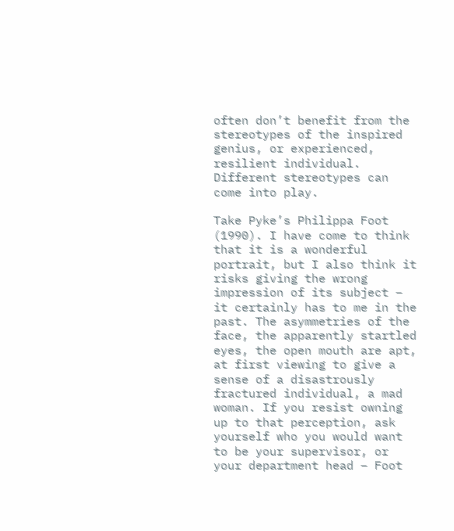often don’t benefit from the stereotypes of the inspired genius, or experienced, resilient individual. Different stereotypes can come into play.

Take Pyke’s Philippa Foot (1990). I have come to think that it is a wonderful portrait, but I also think it risks giving the wrong impression of its subject – it certainly has to me in the past. The asymmetries of the face, the apparently startled eyes, the open mouth are apt, at first viewing to give a sense of a disastrously fractured individual, a mad woman. If you resist owning up to that perception, ask yourself who you would want to be your supervisor, or your department head – Foot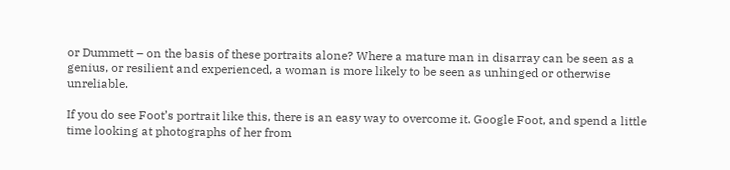or Dummett – on the basis of these portraits alone? Where a mature man in disarray can be seen as a genius, or resilient and experienced, a woman is more likely to be seen as unhinged or otherwise unreliable.

If you do see Foot’s portrait like this, there is an easy way to overcome it. Google Foot, and spend a little time looking at photographs of her from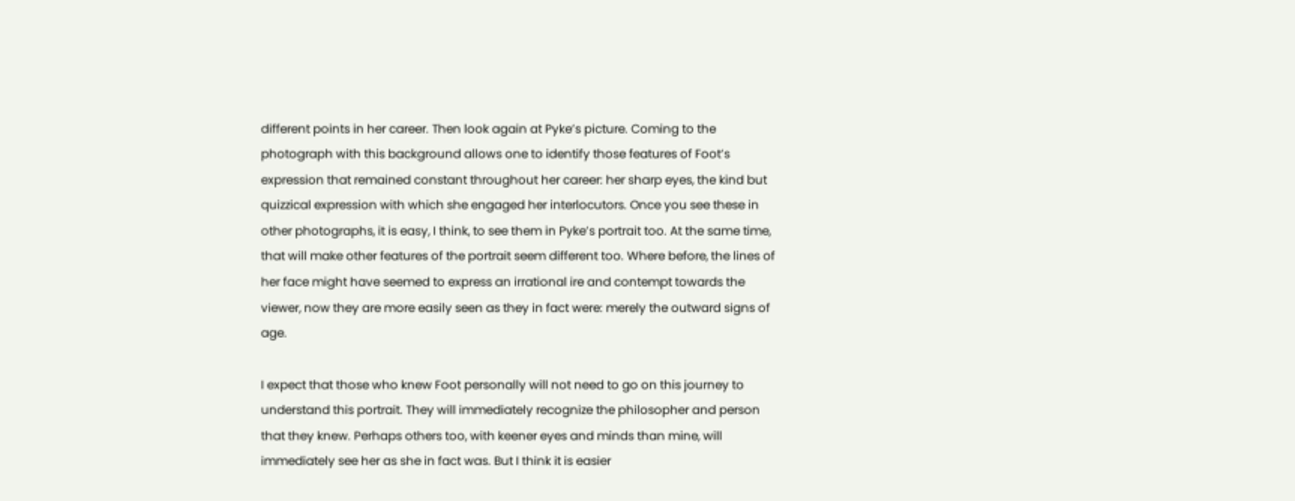different points in her career. Then look again at Pyke’s picture. Coming to the photograph with this background allows one to identify those features of Foot’s expression that remained constant throughout her career: her sharp eyes, the kind but quizzical expression with which she engaged her interlocutors. Once you see these in other photographs, it is easy, I think, to see them in Pyke’s portrait too. At the same time, that will make other features of the portrait seem different too. Where before, the lines of her face might have seemed to express an irrational ire and contempt towards the viewer, now they are more easily seen as they in fact were: merely the outward signs of age.

I expect that those who knew Foot personally will not need to go on this journey to understand this portrait. They will immediately recognize the philosopher and person that they knew. Perhaps others too, with keener eyes and minds than mine, will immediately see her as she in fact was. But I think it is easier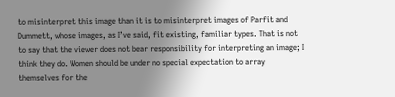to misinterpret this image than it is to misinterpret images of Parfit and Dummett, whose images, as I’ve said, fit existing, familiar types. That is not to say that the viewer does not bear responsibility for interpreting an image; I think they do. Women should be under no special expectation to array themselves for the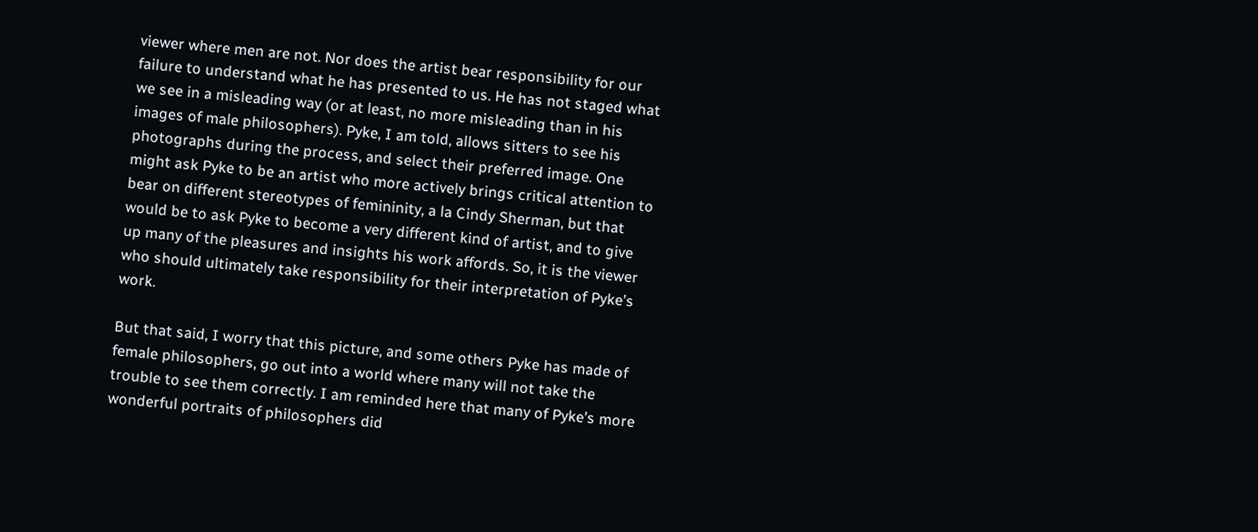viewer where men are not. Nor does the artist bear responsibility for our failure to understand what he has presented to us. He has not staged what we see in a misleading way (or at least, no more misleading than in his images of male philosophers). Pyke, I am told, allows sitters to see his photographs during the process, and select their preferred image. One might ask Pyke to be an artist who more actively brings critical attention to bear on different stereotypes of femininity, a la Cindy Sherman, but that would be to ask Pyke to become a very different kind of artist, and to give up many of the pleasures and insights his work affords. So, it is the viewer who should ultimately take responsibility for their interpretation of Pyke’s work.

But that said, I worry that this picture, and some others Pyke has made of female philosophers, go out into a world where many will not take the trouble to see them correctly. I am reminded here that many of Pyke’s more wonderful portraits of philosophers did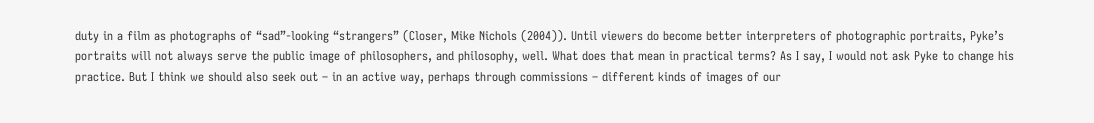duty in a film as photographs of “sad”-looking “strangers” (Closer, Mike Nichols (2004)). Until viewers do become better interpreters of photographic portraits, Pyke’s portraits will not always serve the public image of philosophers, and philosophy, well. What does that mean in practical terms? As I say, I would not ask Pyke to change his practice. But I think we should also seek out – in an active way, perhaps through commissions – different kinds of images of our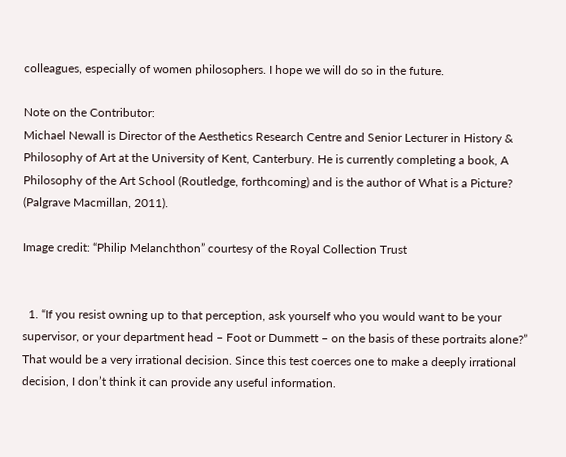colleagues, especially of women philosophers. I hope we will do so in the future.

Note on the Contributor:
Michael Newall is Director of the Aesthetics Research Centre and Senior Lecturer in History & Philosophy of Art at the University of Kent, Canterbury. He is currently completing a book, A Philosophy of the Art School (Routledge, forthcoming) and is the author of What is a Picture? (Palgrave Macmillan, 2011).

Image credit: “Philip Melanchthon” courtesy of the Royal Collection Trust


  1. “If you resist owning up to that perception, ask yourself who you would want to be your supervisor, or your department head – Foot or Dummett – on the basis of these portraits alone?” That would be a very irrational decision. Since this test coerces one to make a deeply irrational decision, I don’t think it can provide any useful information.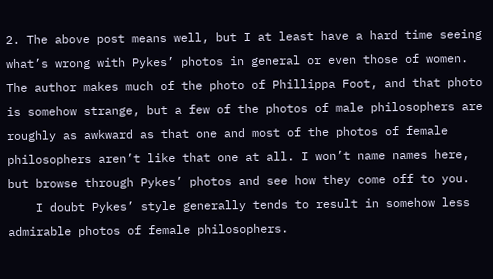2. The above post means well, but I at least have a hard time seeing what’s wrong with Pykes’ photos in general or even those of women. The author makes much of the photo of Phillippa Foot, and that photo is somehow strange, but a few of the photos of male philosophers are roughly as awkward as that one and most of the photos of female philosophers aren’t like that one at all. I won’t name names here, but browse through Pykes’ photos and see how they come off to you.
    I doubt Pykes’ style generally tends to result in somehow less admirable photos of female philosophers.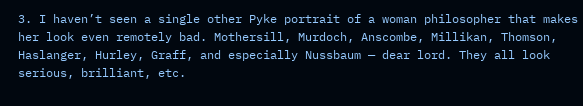3. I haven’t seen a single other Pyke portrait of a woman philosopher that makes her look even remotely bad. Mothersill, Murdoch, Anscombe, Millikan, Thomson, Haslanger, Hurley, Graff, and especially Nussbaum — dear lord. They all look serious, brilliant, etc.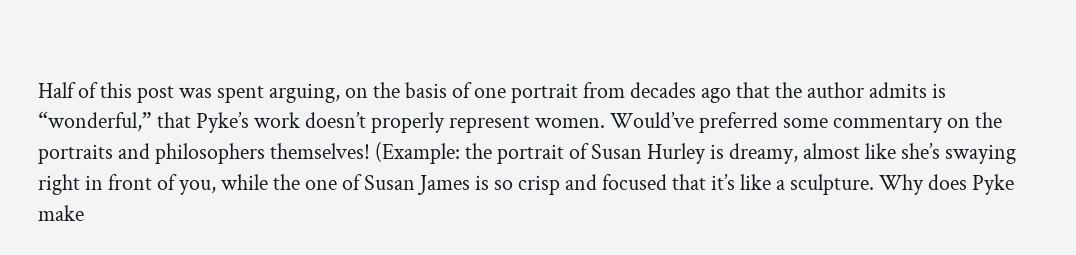Half of this post was spent arguing, on the basis of one portrait from decades ago that the author admits is “wonderful,” that Pyke’s work doesn’t properly represent women. Would’ve preferred some commentary on the portraits and philosophers themselves! (Example: the portrait of Susan Hurley is dreamy, almost like she’s swaying right in front of you, while the one of Susan James is so crisp and focused that it’s like a sculpture. Why does Pyke make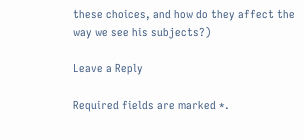these choices, and how do they affect the way we see his subjects?)

Leave a Reply

Required fields are marked *.